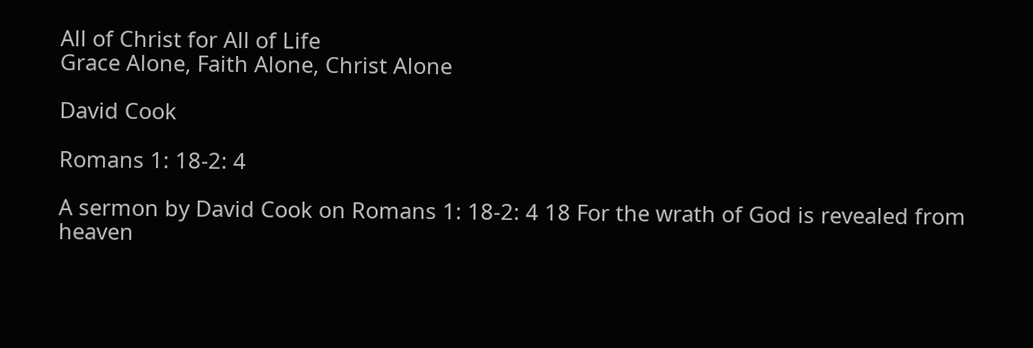All of Christ for All of Life
Grace Alone, Faith Alone, Christ Alone

David Cook

Romans 1: 18-2: 4

A sermon by David Cook on Romans 1: 18-2: 4 18 For the wrath of God is revealed from heaven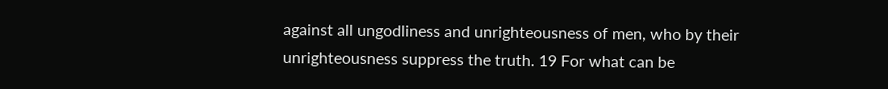against all ungodliness and unrighteousness of men, who by their unrighteousness suppress the truth. 19 For what can be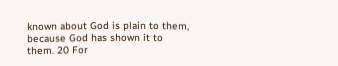known about God is plain to them, because God has shown it to them. 20 For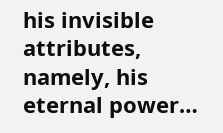his invisible attributes, namely, his eternal power…